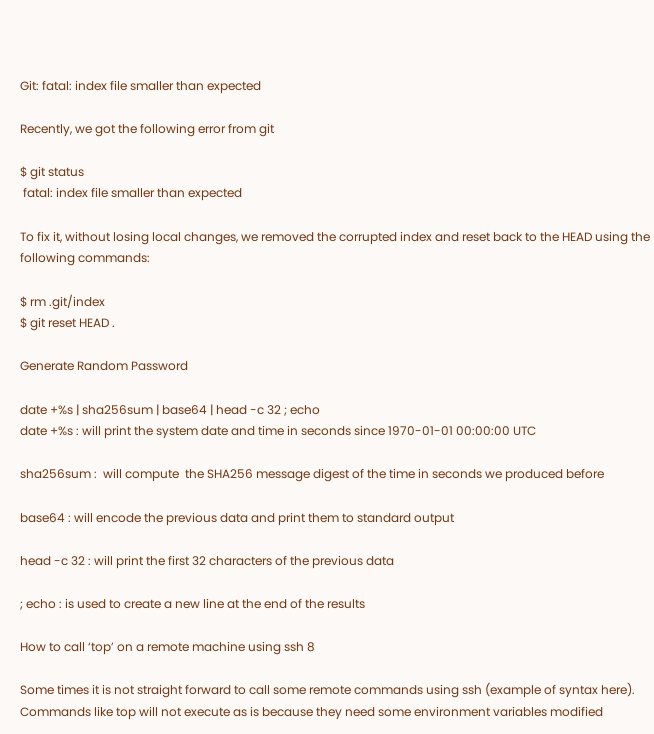Git: fatal: index file smaller than expected

Recently, we got the following error from git

$ git status
 fatal: index file smaller than expected

To fix it, without losing local changes, we removed the corrupted index and reset back to the HEAD using the following commands:

$ rm .git/index
$ git reset HEAD .

Generate Random Password

date +%s | sha256sum | base64 | head -c 32 ; echo
date +%s : will print the system date and time in seconds since 1970-01-01 00:00:00 UTC

sha256sum :  will compute  the SHA256 message digest of the time in seconds we produced before

base64 : will encode the previous data and print them to standard output

head -c 32 : will print the first 32 characters of the previous data

; echo : is used to create a new line at the end of the results

How to call ‘top’ on a remote machine using ssh 8

Some times it is not straight forward to call some remote commands using ssh (example of syntax here). Commands like top will not execute as is because they need some environment variables modified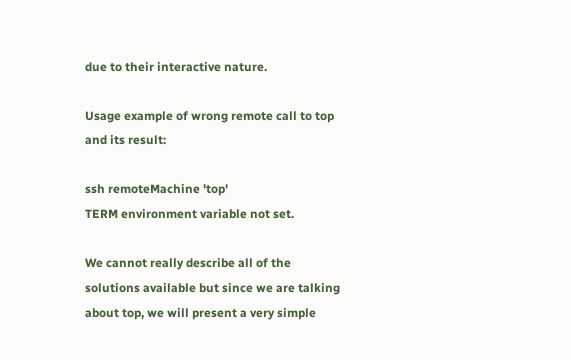due to their interactive nature.

Usage example of wrong remote call to top and its result:

ssh remoteMachine 'top'
TERM environment variable not set.

We cannot really describe all of the solutions available but since we are talking about top, we will present a very simple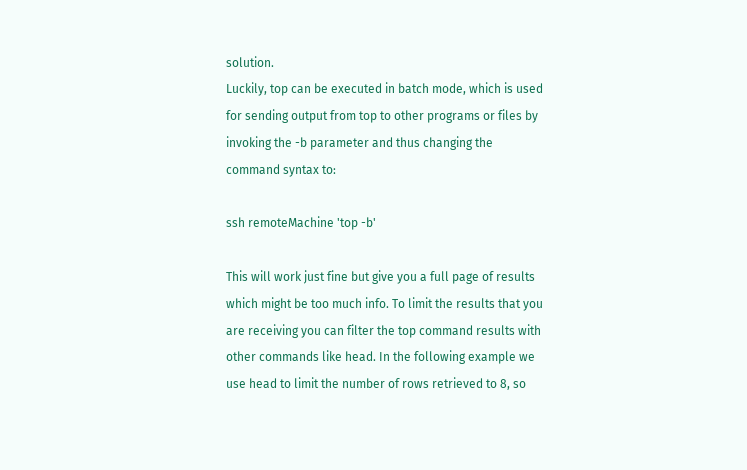solution.
Luckily, top can be executed in batch mode, which is used for sending output from top to other programs or files by invoking the -b parameter and thus changing the command syntax to:

ssh remoteMachine 'top -b'

This will work just fine but give you a full page of results which might be too much info. To limit the results that you are receiving you can filter the top command results with other commands like head. In the following example we use head to limit the number of rows retrieved to 8, so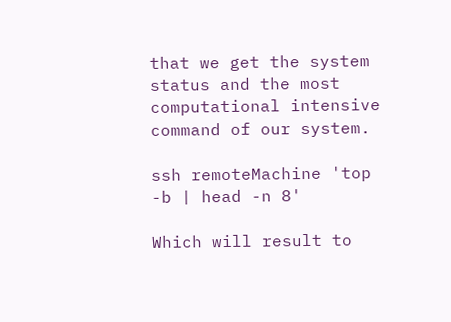that we get the system status and the most computational intensive command of our system.

ssh remoteMachine 'top -b | head -n 8'

Which will result to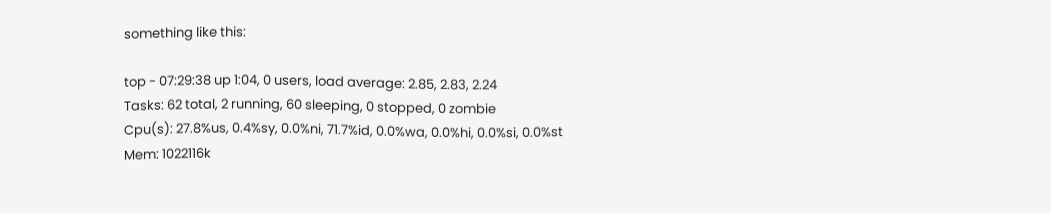something like this:

top - 07:29:38 up 1:04, 0 users, load average: 2.85, 2.83, 2.24
Tasks: 62 total, 2 running, 60 sleeping, 0 stopped, 0 zombie
Cpu(s): 27.8%us, 0.4%sy, 0.0%ni, 71.7%id, 0.0%wa, 0.0%hi, 0.0%si, 0.0%st
Mem: 1022116k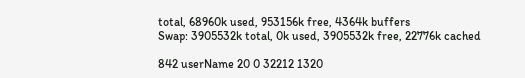total, 68960k used, 953156k free, 4364k buffers
Swap: 3905532k total, 0k used, 3905532k free, 22776k cached

842 userName 20 0 32212 1320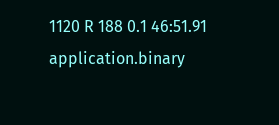1120 R 188 0.1 46:51.91 application.binary